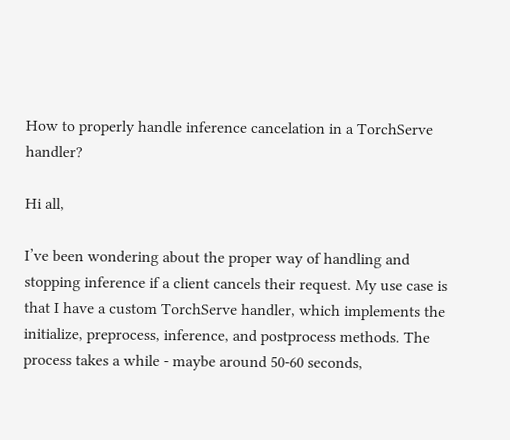How to properly handle inference cancelation in a TorchServe handler?

Hi all,

I’ve been wondering about the proper way of handling and stopping inference if a client cancels their request. My use case is that I have a custom TorchServe handler, which implements the initialize, preprocess, inference, and postprocess methods. The process takes a while - maybe around 50-60 seconds,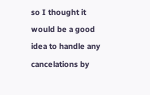so I thought it would be a good idea to handle any cancelations by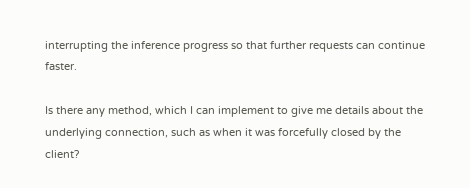interrupting the inference progress so that further requests can continue faster.

Is there any method, which I can implement to give me details about the underlying connection, such as when it was forcefully closed by the client?